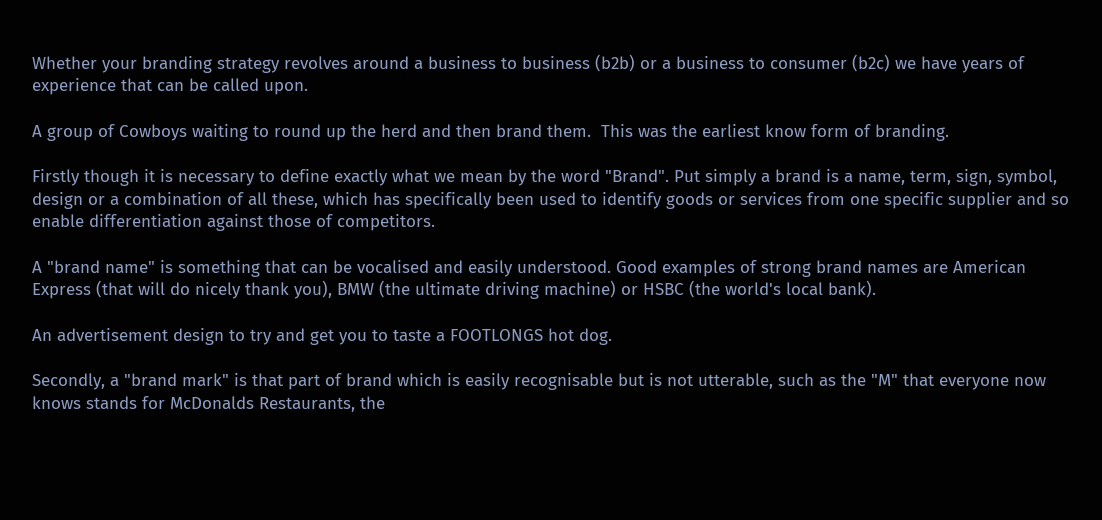Whether your branding strategy revolves around a business to business (b2b) or a business to consumer (b2c) we have years of experience that can be called upon.

A group of Cowboys waiting to round up the herd and then brand them.  This was the earliest know form of branding.

Firstly though it is necessary to define exactly what we mean by the word "Brand". Put simply a brand is a name, term, sign, symbol, design or a combination of all these, which has specifically been used to identify goods or services from one specific supplier and so enable differentiation against those of competitors.

A "brand name" is something that can be vocalised and easily understood. Good examples of strong brand names are American Express (that will do nicely thank you), BMW (the ultimate driving machine) or HSBC (the world's local bank).

An advertisement design to try and get you to taste a FOOTLONGS hot dog.

Secondly, a "brand mark" is that part of brand which is easily recognisable but is not utterable, such as the "M" that everyone now knows stands for McDonalds Restaurants, the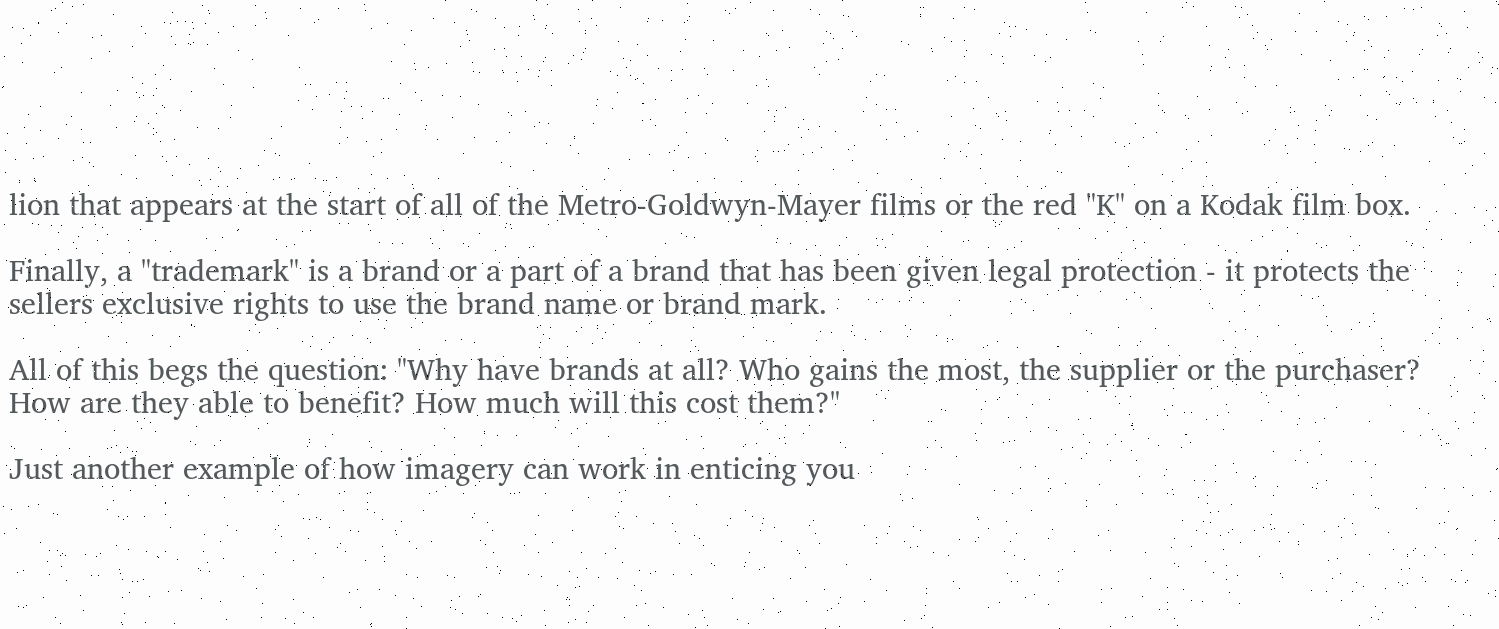lion that appears at the start of all of the Metro-Goldwyn-Mayer films or the red "K" on a Kodak film box.

Finally, a "trademark" is a brand or a part of a brand that has been given legal protection - it protects the sellers exclusive rights to use the brand name or brand mark.

All of this begs the question: "Why have brands at all? Who gains the most, the supplier or the purchaser? How are they able to benefit? How much will this cost them?"

Just another example of how imagery can work in enticing you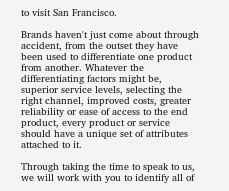to visit San Francisco.

Brands haven't just come about through accident, from the outset they have been used to differentiate one product from another. Whatever the differentiating factors might be, superior service levels, selecting the right channel, improved costs, greater reliability or ease of access to the end product, every product or service should have a unique set of attributes attached to it.

Through taking the time to speak to us, we will work with you to identify all of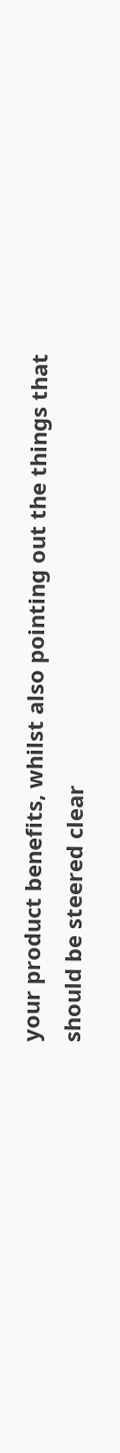your product benefits, whilst also pointing out the things that should be steered clear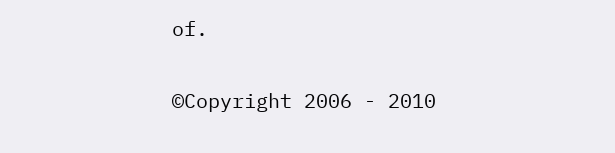of.

©Copyright 2006 - 2010